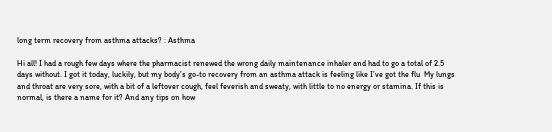long term recovery from asthma attacks? : Asthma

Hi all! I had a rough few days where the pharmacist renewed the wrong daily maintenance inhaler and had to go a total of 2.5 days without. I got it today, luckily, but my body’s go-to recovery from an asthma attack is feeling like I’ve got the flu  My lungs and throat are very sore, with a bit of a leftover cough, feel feverish and sweaty, with little to no energy or stamina. If this is normal, is there a name for it? And any tips on how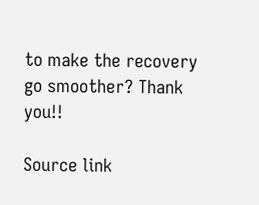to make the recovery go smoother? Thank you!!

Source link